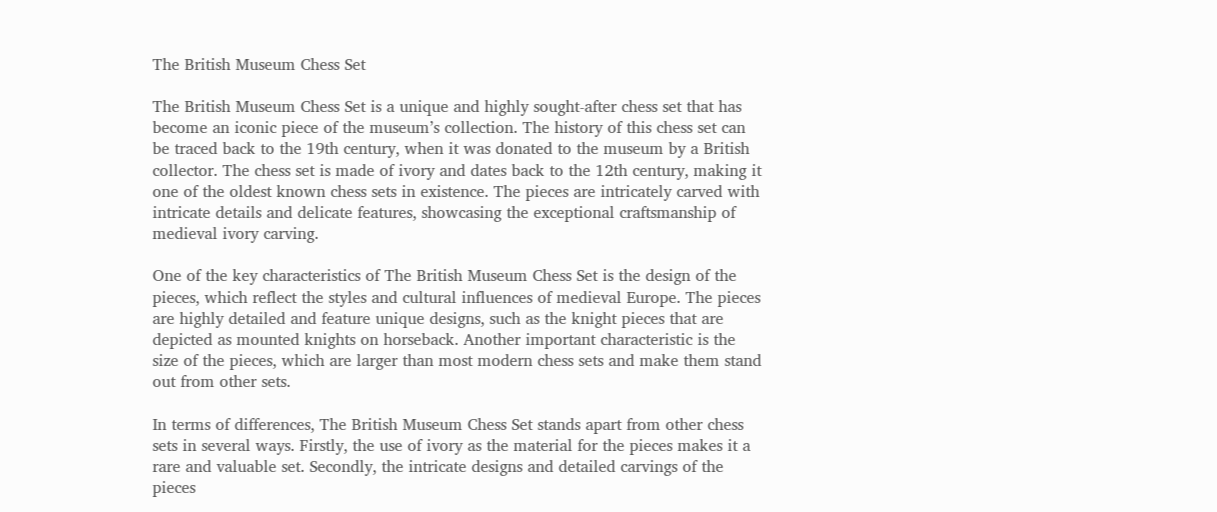The British Museum Chess Set

The British Museum Chess Set is a unique and highly sought-after chess set that has become an iconic piece of the museum’s collection. The history of this chess set can be traced back to the 19th century, when it was donated to the museum by a British collector. The chess set is made of ivory and dates back to the 12th century, making it one of the oldest known chess sets in existence. The pieces are intricately carved with intricate details and delicate features, showcasing the exceptional craftsmanship of medieval ivory carving.

One of the key characteristics of The British Museum Chess Set is the design of the pieces, which reflect the styles and cultural influences of medieval Europe. The pieces are highly detailed and feature unique designs, such as the knight pieces that are depicted as mounted knights on horseback. Another important characteristic is the size of the pieces, which are larger than most modern chess sets and make them stand out from other sets.

In terms of differences, The British Museum Chess Set stands apart from other chess sets in several ways. Firstly, the use of ivory as the material for the pieces makes it a rare and valuable set. Secondly, the intricate designs and detailed carvings of the pieces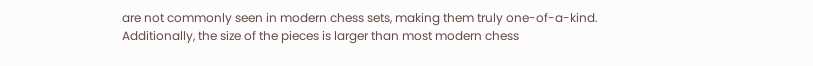are not commonly seen in modern chess sets, making them truly one-of-a-kind. Additionally, the size of the pieces is larger than most modern chess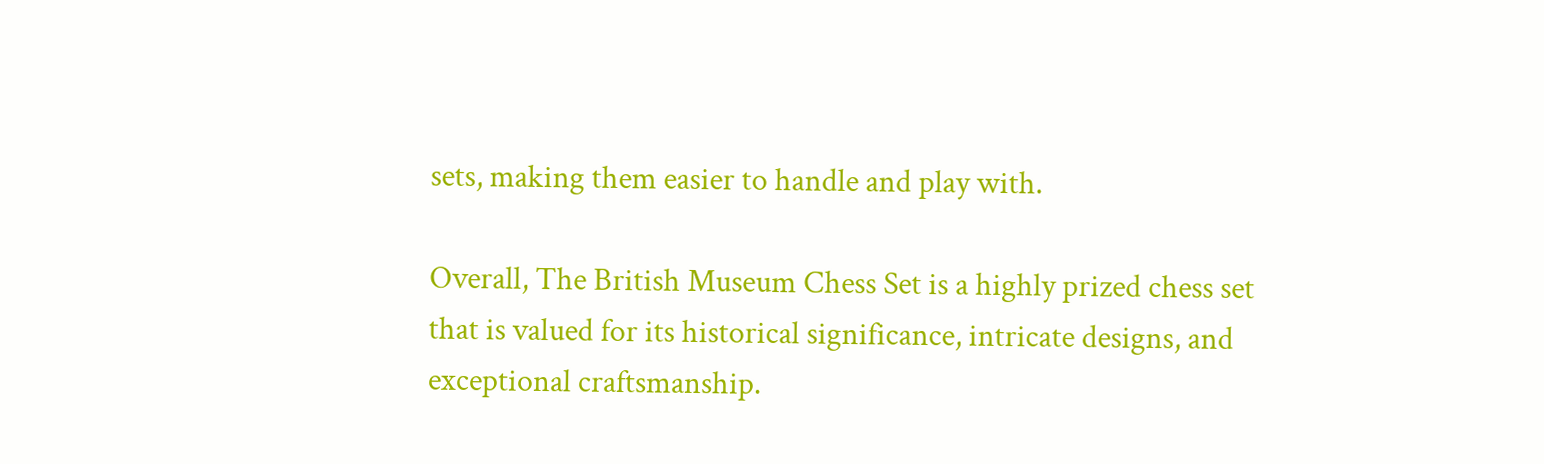sets, making them easier to handle and play with.

Overall, The British Museum Chess Set is a highly prized chess set that is valued for its historical significance, intricate designs, and exceptional craftsmanship.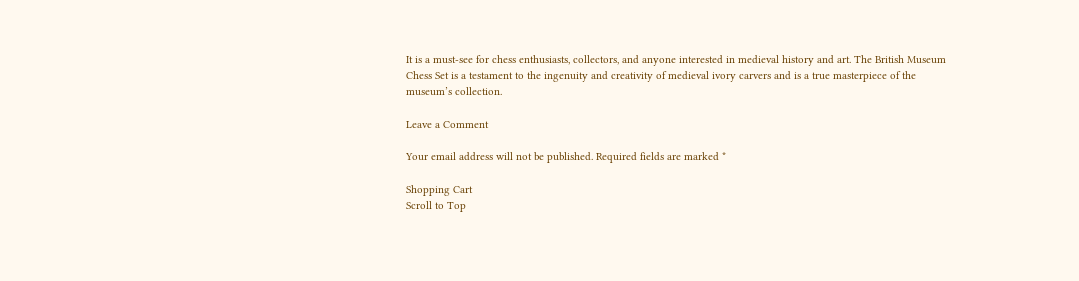It is a must-see for chess enthusiasts, collectors, and anyone interested in medieval history and art. The British Museum Chess Set is a testament to the ingenuity and creativity of medieval ivory carvers and is a true masterpiece of the museum’s collection.

Leave a Comment

Your email address will not be published. Required fields are marked *

Shopping Cart
Scroll to Top